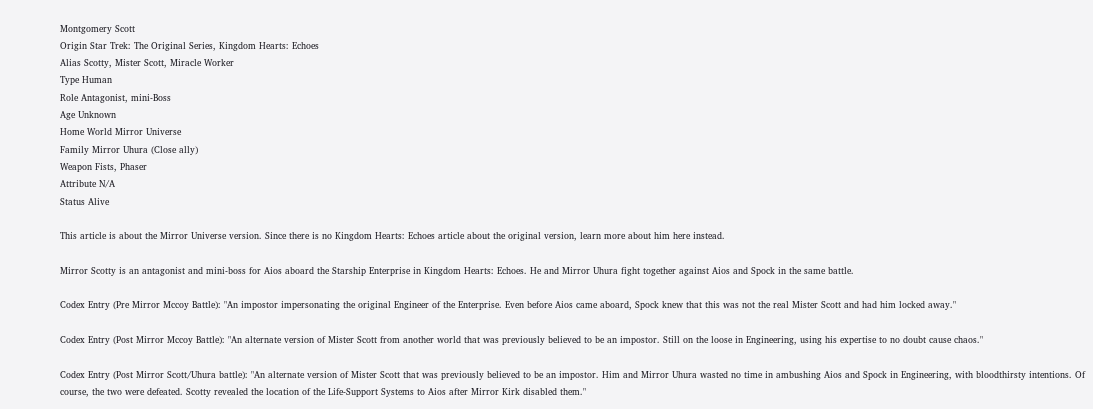Montgomery Scott
Origin Star Trek: The Original Series, Kingdom Hearts: Echoes
Alias Scotty, Mister Scott, Miracle Worker
Type Human
Role Antagonist, mini-Boss
Age Unknown
Home World Mirror Universe
Family Mirror Uhura (Close ally)
Weapon Fists, Phaser
Attribute N/A
Status Alive

This article is about the Mirror Universe version. Since there is no Kingdom Hearts: Echoes article about the original version, learn more about him here instead.

Mirror Scotty is an antagonist and mini-boss for Aios aboard the Starship Enterprise in Kingdom Hearts: Echoes. He and Mirror Uhura fight together against Aios and Spock in the same battle.

Codex Entry (Pre Mirror Mccoy Battle): "An impostor impersonating the original Engineer of the Enterprise. Even before Aios came aboard, Spock knew that this was not the real Mister Scott and had him locked away."

Codex Entry (Post Mirror Mccoy Battle): "An alternate version of Mister Scott from another world that was previously believed to be an impostor. Still on the loose in Engineering, using his expertise to no doubt cause chaos."

Codex Entry (Post Mirror Scott/Uhura battle): "An alternate version of Mister Scott that was previously believed to be an impostor. Him and Mirror Uhura wasted no time in ambushing Aios and Spock in Engineering, with bloodthirsty intentions. Of course, the two were defeated. Scotty revealed the location of the Life-Support Systems to Aios after Mirror Kirk disabled them."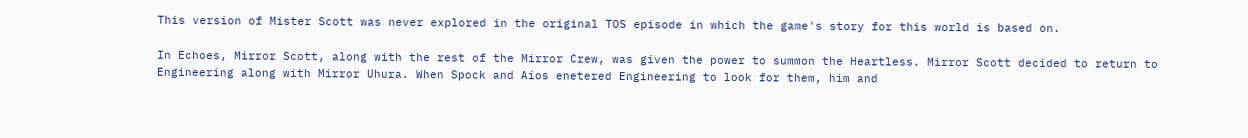This version of Mister Scott was never explored in the original TOS episode in which the game's story for this world is based on.

In Echoes, Mirror Scott, along with the rest of the Mirror Crew, was given the power to summon the Heartless. Mirror Scott decided to return to Engineering along with Mirror Uhura. When Spock and Aios enetered Engineering to look for them, him and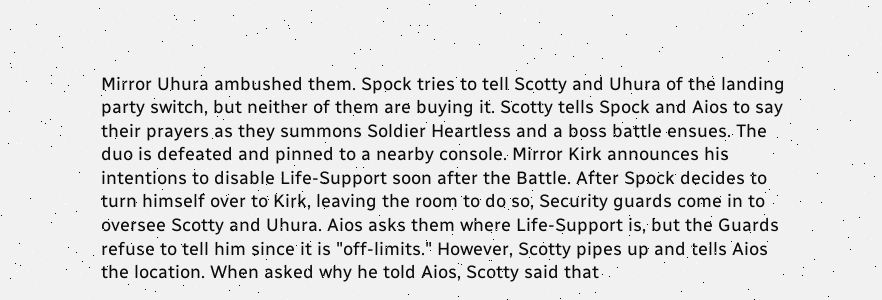Mirror Uhura ambushed them. Spock tries to tell Scotty and Uhura of the landing party switch, but neither of them are buying it. Scotty tells Spock and Aios to say their prayers as they summons Soldier Heartless and a boss battle ensues. The duo is defeated and pinned to a nearby console. Mirror Kirk announces his intentions to disable Life-Support soon after the Battle. After Spock decides to turn himself over to Kirk, leaving the room to do so, Security guards come in to oversee Scotty and Uhura. Aios asks them where Life-Support is, but the Guards refuse to tell him since it is "off-limits." However, Scotty pipes up and tells Aios the location. When asked why he told Aios, Scotty said that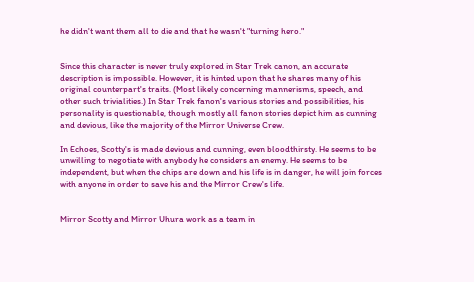he didn't want them all to die and that he wasn't "turning hero."


Since this character is never truly explored in Star Trek canon, an accurate description is impossible. However, it is hinted upon that he shares many of his original counterpart's traits. (Most likely concerning mannerisms, speech, and other such trivialities.) In Star Trek fanon's various stories and possibilities, his personality is questionable, though mostly all fanon stories depict him as cunning and devious, like the majority of the Mirror Universe Crew.

In Echoes, Scotty's is made devious and cunning, even bloodthirsty. He seems to be unwilling to negotiate with anybody he considers an enemy. He seems to be independent, but when the chips are down and his life is in danger, he will join forces with anyone in order to save his and the Mirror Crew's life.


Mirror Scotty and Mirror Uhura work as a team in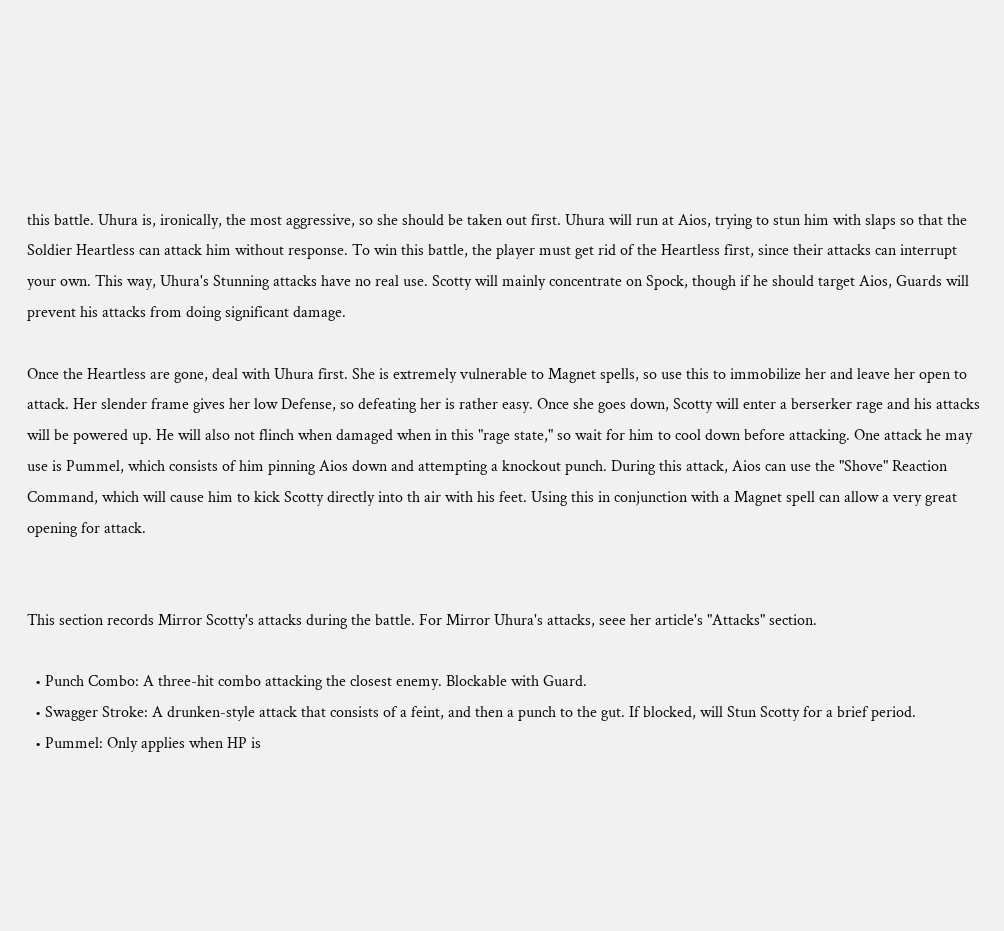this battle. Uhura is, ironically, the most aggressive, so she should be taken out first. Uhura will run at Aios, trying to stun him with slaps so that the Soldier Heartless can attack him without response. To win this battle, the player must get rid of the Heartless first, since their attacks can interrupt your own. This way, Uhura's Stunning attacks have no real use. Scotty will mainly concentrate on Spock, though if he should target Aios, Guards will prevent his attacks from doing significant damage.

Once the Heartless are gone, deal with Uhura first. She is extremely vulnerable to Magnet spells, so use this to immobilize her and leave her open to attack. Her slender frame gives her low Defense, so defeating her is rather easy. Once she goes down, Scotty will enter a berserker rage and his attacks will be powered up. He will also not flinch when damaged when in this "rage state," so wait for him to cool down before attacking. One attack he may use is Pummel, which consists of him pinning Aios down and attempting a knockout punch. During this attack, Aios can use the "Shove" Reaction Command, which will cause him to kick Scotty directly into th air with his feet. Using this in conjunction with a Magnet spell can allow a very great opening for attack.


This section records Mirror Scotty's attacks during the battle. For Mirror Uhura's attacks, seee her article's "Attacks" section.

  • Punch Combo: A three-hit combo attacking the closest enemy. Blockable with Guard.
  • Swagger Stroke: A drunken-style attack that consists of a feint, and then a punch to the gut. If blocked, will Stun Scotty for a brief period.
  • Pummel: Only applies when HP is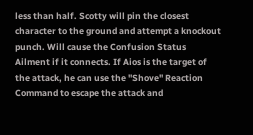less than half. Scotty will pin the closest character to the ground and attempt a knockout punch. Will cause the Confusion Status Ailment if it connects. If Aios is the target of the attack, he can use the "Shove" Reaction Command to escape the attack and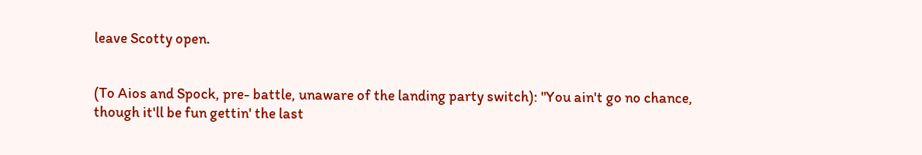leave Scotty open.


(To Aios and Spock, pre- battle, unaware of the landing party switch): "You ain't go no chance, though it'll be fun gettin' the last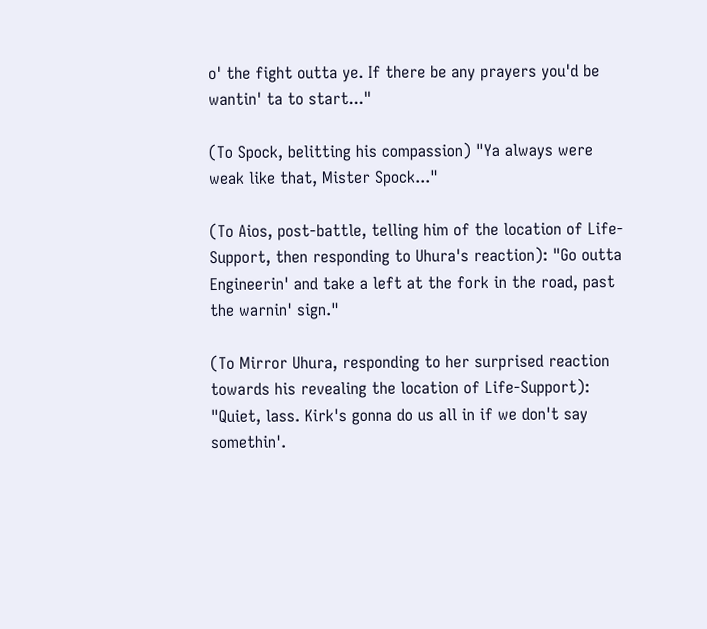o' the fight outta ye. If there be any prayers you'd be wantin' ta to start..."

(To Spock, belitting his compassion) "Ya always were weak like that, Mister Spock..."

(To Aios, post-battle, telling him of the location of Life-Support, then responding to Uhura's reaction): "Go outta Engineerin' and take a left at the fork in the road, past the warnin' sign."

(To Mirror Uhura, responding to her surprised reaction towards his revealing the location of Life-Support): "Quiet, lass. Kirk's gonna do us all in if we don't say somethin'.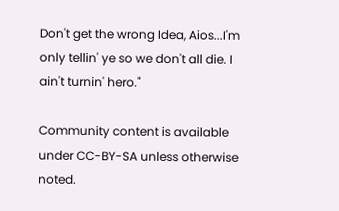Don't get the wrong Idea, Aios...I'm only tellin' ye so we don't all die. I ain't turnin' hero."

Community content is available under CC-BY-SA unless otherwise noted.